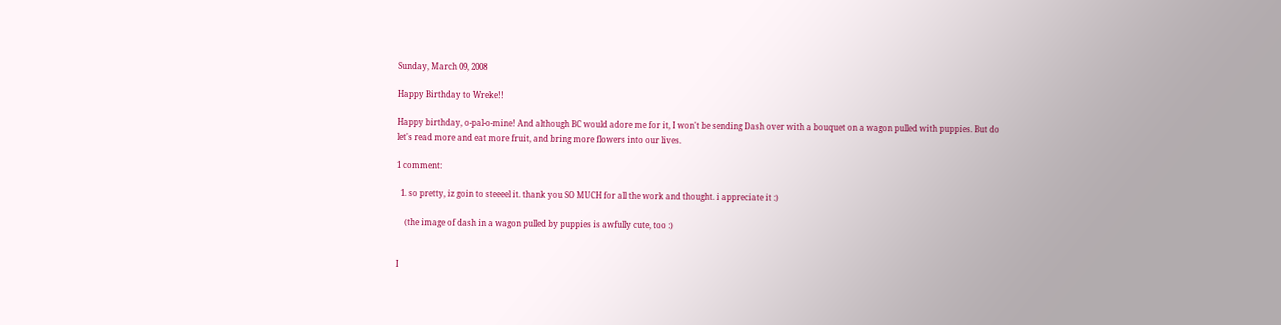Sunday, March 09, 2008

Happy Birthday to Wreke!!

Happy birthday, o-pal-o-mine! And although BC would adore me for it, I won't be sending Dash over with a bouquet on a wagon pulled with puppies. But do let's read more and eat more fruit, and bring more flowers into our lives.

1 comment:

  1. so pretty, iz goin to steeeel it. thank you SO MUCH for all the work and thought. i appreciate it :)

    (the image of dash in a wagon pulled by puppies is awfully cute, too :)


I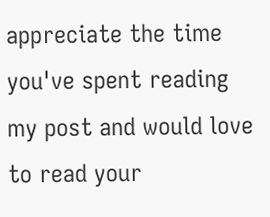appreciate the time you've spent reading my post and would love to read your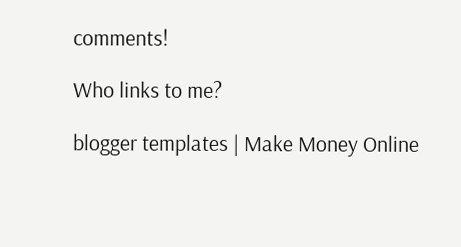comments!

Who links to me?

blogger templates | Make Money Online